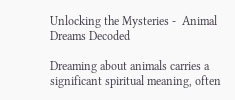Unlocking the Mysteries -  Animal Dreams Decoded

Dreaming about animals carries a significant spiritual meaning, often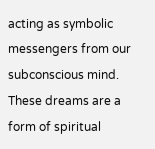acting as symbolic messengers from our subconscious mind. These dreams are a form of spiritual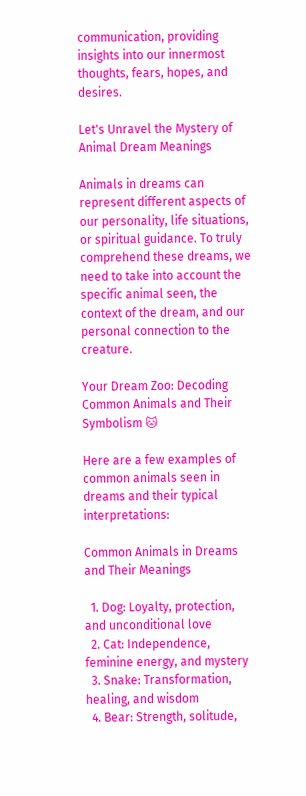communication, providing insights into our innermost thoughts, fears, hopes, and desires.

Let's Unravel the Mystery of Animal Dream Meanings

Animals in dreams can represent different aspects of our personality, life situations, or spiritual guidance. To truly comprehend these dreams, we need to take into account the specific animal seen, the context of the dream, and our personal connection to the creature.

Your Dream Zoo: Decoding Common Animals and Their Symbolism 🐱

Here are a few examples of common animals seen in dreams and their typical interpretations:

Common Animals in Dreams and Their Meanings

  1. Dog: Loyalty, protection, and unconditional love
  2. Cat: Independence, feminine energy, and mystery
  3. Snake: Transformation, healing, and wisdom
  4. Bear: Strength, solitude,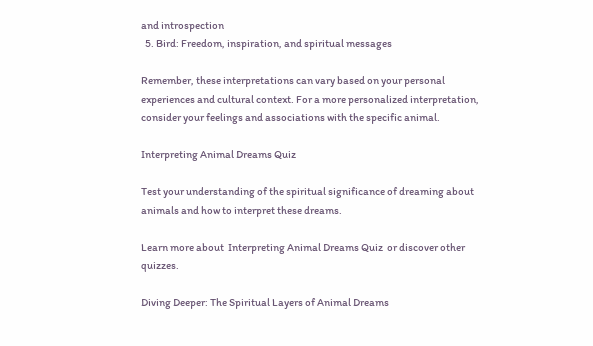and introspection
  5. Bird: Freedom, inspiration, and spiritual messages

Remember, these interpretations can vary based on your personal experiences and cultural context. For a more personalized interpretation, consider your feelings and associations with the specific animal.

Interpreting Animal Dreams Quiz

Test your understanding of the spiritual significance of dreaming about animals and how to interpret these dreams.

Learn more about  Interpreting Animal Dreams Quiz  or discover other quizzes.

Diving Deeper: The Spiritual Layers of Animal Dreams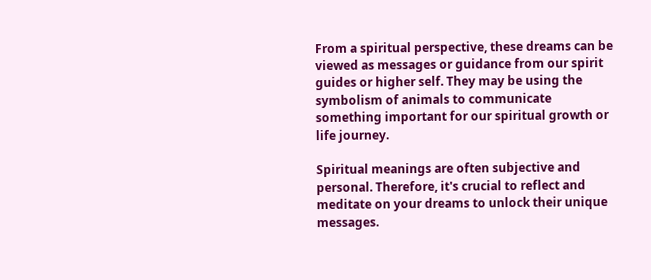From a spiritual perspective, these dreams can be viewed as messages or guidance from our spirit guides or higher self. They may be using the symbolism of animals to communicate something important for our spiritual growth or life journey.

Spiritual meanings are often subjective and personal. Therefore, it's crucial to reflect and meditate on your dreams to unlock their unique messages.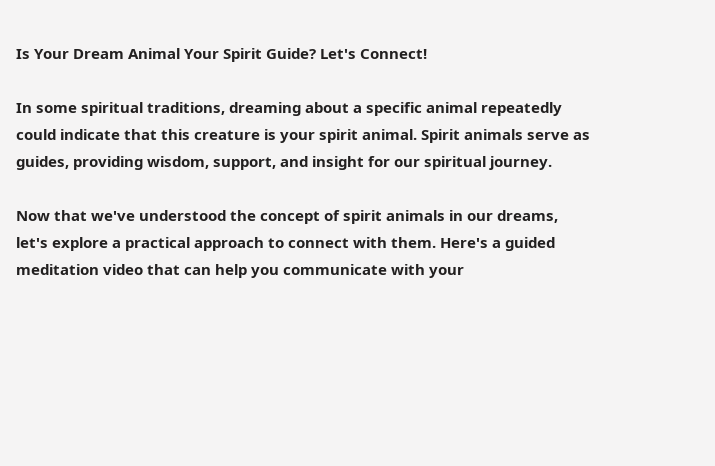Is Your Dream Animal Your Spirit Guide? Let's Connect!

In some spiritual traditions, dreaming about a specific animal repeatedly could indicate that this creature is your spirit animal. Spirit animals serve as guides, providing wisdom, support, and insight for our spiritual journey.

Now that we've understood the concept of spirit animals in our dreams, let's explore a practical approach to connect with them. Here's a guided meditation video that can help you communicate with your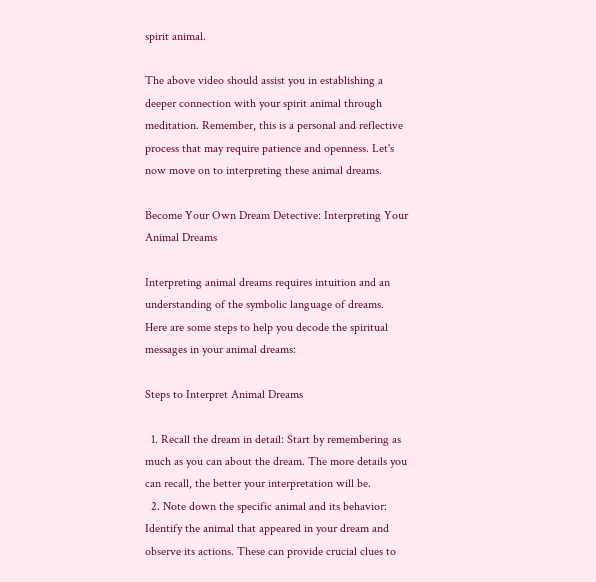spirit animal.

The above video should assist you in establishing a deeper connection with your spirit animal through meditation. Remember, this is a personal and reflective process that may require patience and openness. Let's now move on to interpreting these animal dreams.

Become Your Own Dream Detective: Interpreting Your Animal Dreams

Interpreting animal dreams requires intuition and an understanding of the symbolic language of dreams. Here are some steps to help you decode the spiritual messages in your animal dreams:

Steps to Interpret Animal Dreams

  1. Recall the dream in detail: Start by remembering as much as you can about the dream. The more details you can recall, the better your interpretation will be.
  2. Note down the specific animal and its behavior: Identify the animal that appeared in your dream and observe its actions. These can provide crucial clues to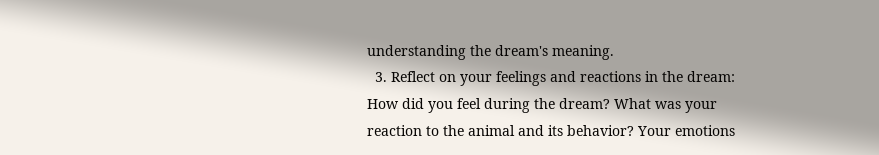understanding the dream's meaning.
  3. Reflect on your feelings and reactions in the dream: How did you feel during the dream? What was your reaction to the animal and its behavior? Your emotions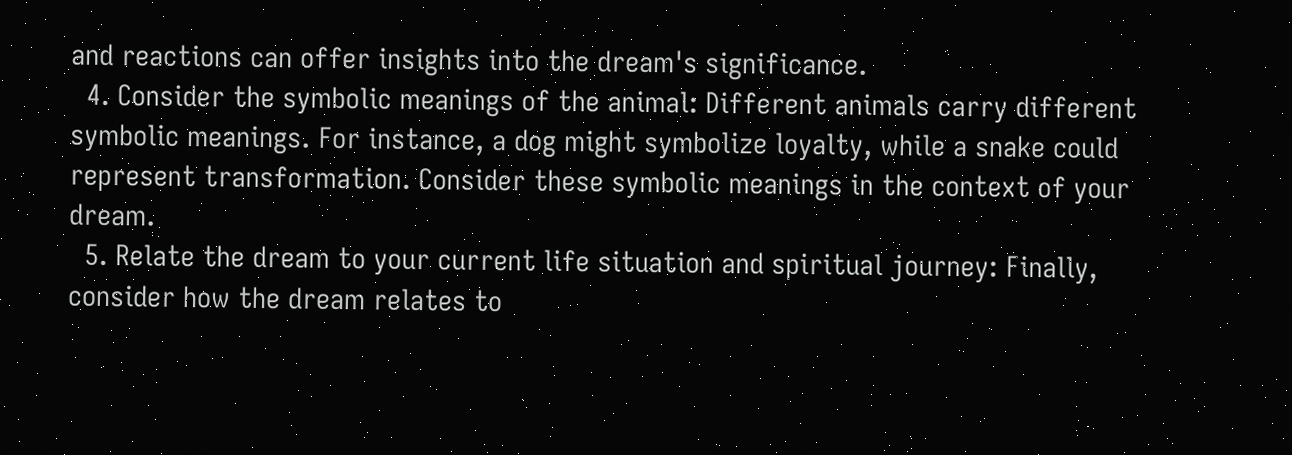and reactions can offer insights into the dream's significance.
  4. Consider the symbolic meanings of the animal: Different animals carry different symbolic meanings. For instance, a dog might symbolize loyalty, while a snake could represent transformation. Consider these symbolic meanings in the context of your dream.
  5. Relate the dream to your current life situation and spiritual journey: Finally, consider how the dream relates to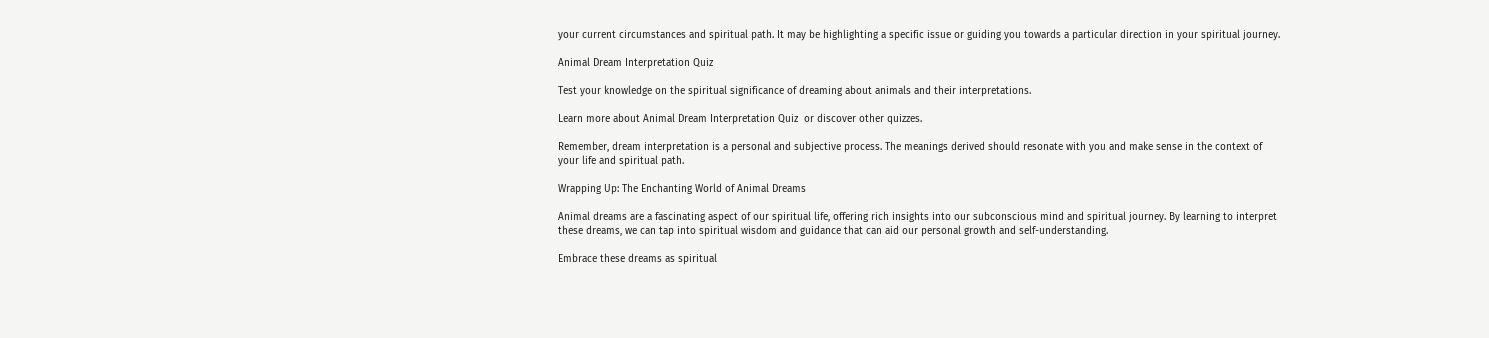your current circumstances and spiritual path. It may be highlighting a specific issue or guiding you towards a particular direction in your spiritual journey.

Animal Dream Interpretation Quiz

Test your knowledge on the spiritual significance of dreaming about animals and their interpretations.

Learn more about Animal Dream Interpretation Quiz  or discover other quizzes.

Remember, dream interpretation is a personal and subjective process. The meanings derived should resonate with you and make sense in the context of your life and spiritual path.

Wrapping Up: The Enchanting World of Animal Dreams

Animal dreams are a fascinating aspect of our spiritual life, offering rich insights into our subconscious mind and spiritual journey. By learning to interpret these dreams, we can tap into spiritual wisdom and guidance that can aid our personal growth and self-understanding.

Embrace these dreams as spiritual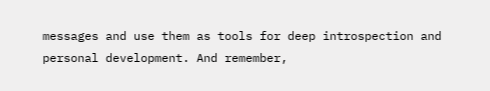messages and use them as tools for deep introspection and personal development. And remember,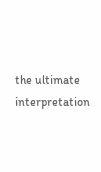the ultimate interpretation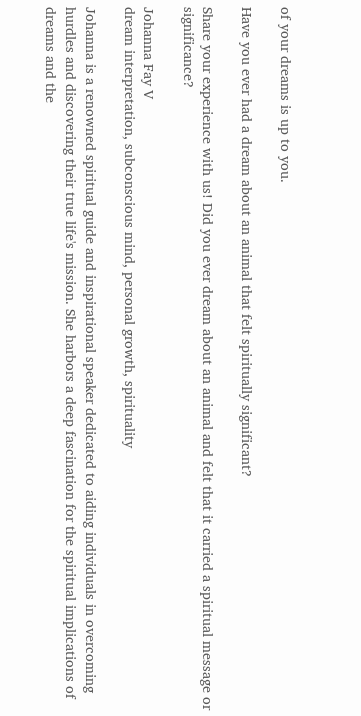of your dreams is up to you.

Have you ever had a dream about an animal that felt spiritually significant?

Share your experience with us! Did you ever dream about an animal and felt that it carried a spiritual message or significance?

Johanna Fay V
dream interpretation, subconscious mind, personal growth, spirituality

Johanna is a renowned spiritual guide and inspirational speaker dedicated to aiding individuals in overcoming hurdles and discovering their true life's mission. She harbors a deep fascination for the spiritual implications of dreams and the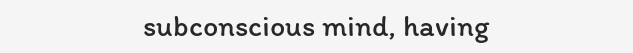subconscious mind, having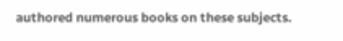authored numerous books on these subjects.